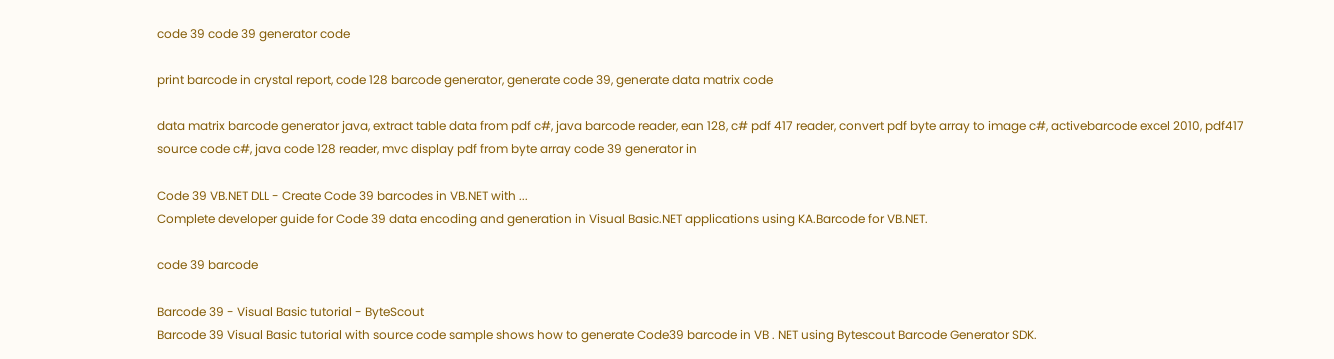code 39 code 39 generator code

print barcode in crystal report, code 128 barcode generator, generate code 39, generate data matrix code

data matrix barcode generator java, extract table data from pdf c#, java barcode reader, ean 128, c# pdf 417 reader, convert pdf byte array to image c#, activebarcode excel 2010, pdf417 source code c#, java code 128 reader, mvc display pdf from byte array code 39 generator in

Code 39 VB.NET DLL - Create Code 39 barcodes in VB.NET with ...
Complete developer guide for Code 39 data encoding and generation in Visual Basic.NET applications using KA.Barcode for VB.NET.

code 39 barcode

Barcode 39 - Visual Basic tutorial - ByteScout
Barcode 39 Visual Basic tutorial with source code sample shows how to generate Code39 barcode in VB . NET using Bytescout Barcode Generator SDK.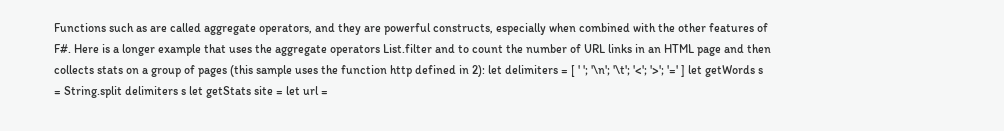Functions such as are called aggregate operators, and they are powerful constructs, especially when combined with the other features of F#. Here is a longer example that uses the aggregate operators List.filter and to count the number of URL links in an HTML page and then collects stats on a group of pages (this sample uses the function http defined in 2): let delimiters = [ ' '; '\n'; '\t'; '<'; '>'; '=' ] let getWords s = String.split delimiters s let getStats site = let url =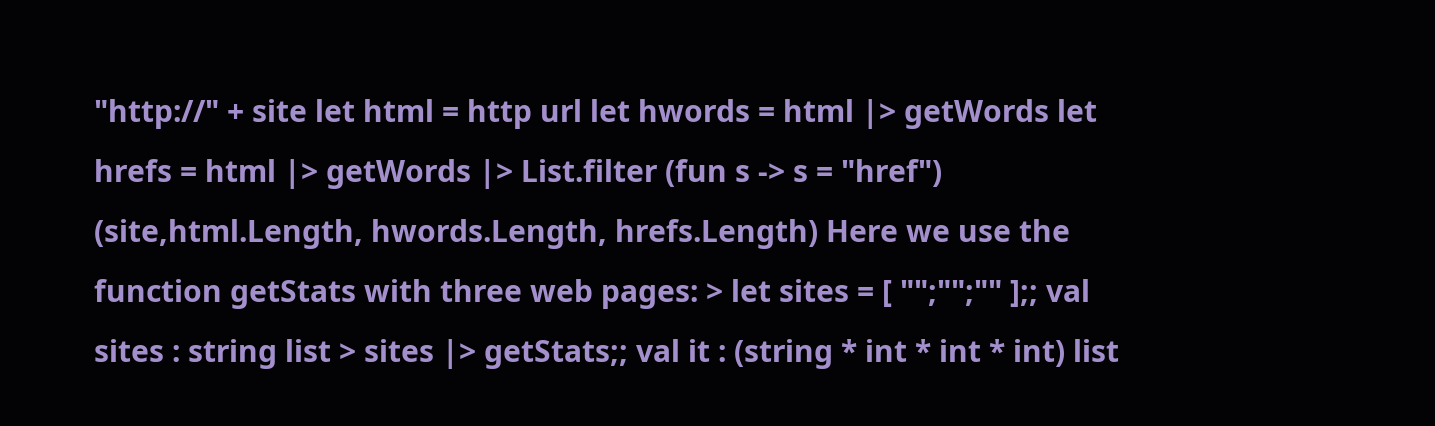"http://" + site let html = http url let hwords = html |> getWords let hrefs = html |> getWords |> List.filter (fun s -> s = "href") (site,html.Length, hwords.Length, hrefs.Length) Here we use the function getStats with three web pages: > let sites = [ "";"";"" ];; val sites : string list > sites |> getStats;; val it : (string * int * int * int) list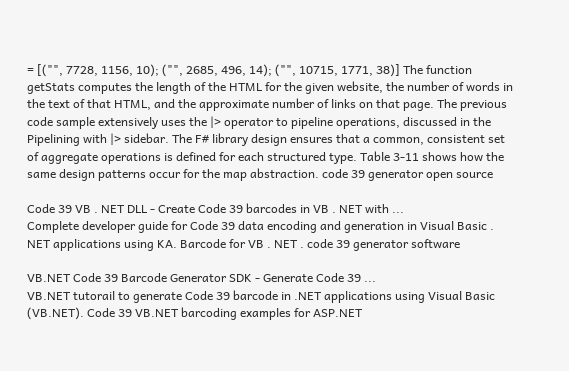= [("", 7728, 1156, 10); ("", 2685, 496, 14); ("", 10715, 1771, 38)] The function getStats computes the length of the HTML for the given website, the number of words in the text of that HTML, and the approximate number of links on that page. The previous code sample extensively uses the |> operator to pipeline operations, discussed in the Pipelining with |> sidebar. The F# library design ensures that a common, consistent set of aggregate operations is defined for each structured type. Table 3-11 shows how the same design patterns occur for the map abstraction. code 39 generator open source

Code 39 VB . NET DLL - Create Code 39 barcodes in VB . NET with ...
Complete developer guide for Code 39 data encoding and generation in Visual Basic . NET applications using KA. Barcode for VB . NET . code 39 generator software

VB.NET Code 39 Barcode Generator SDK - Generate Code 39 ...
VB.NET tutorail to generate Code 39 barcode in .NET applications using Visual Basic (VB.NET). Code 39 VB.NET barcoding examples for ASP.NET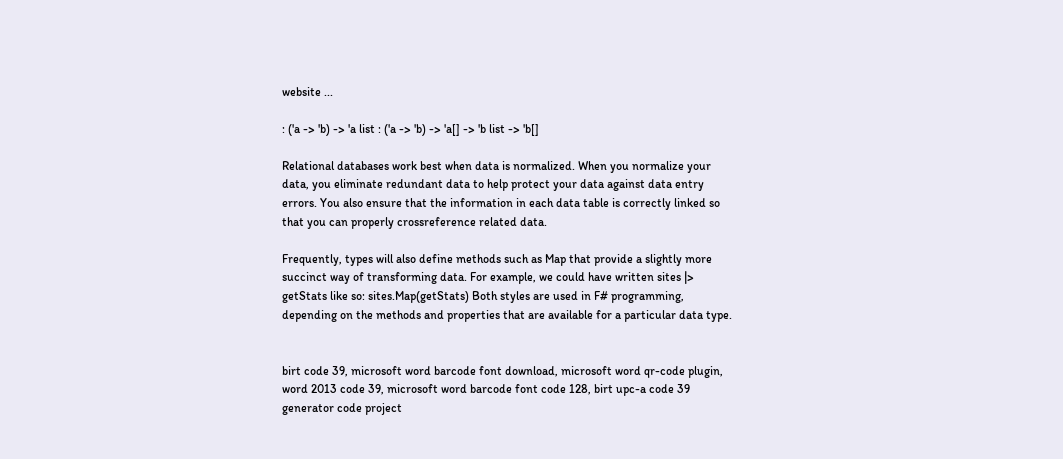website ...

: ('a -> 'b) -> 'a list : ('a -> 'b) -> 'a[] -> 'b list -> 'b[]

Relational databases work best when data is normalized. When you normalize your data, you eliminate redundant data to help protect your data against data entry errors. You also ensure that the information in each data table is correctly linked so that you can properly crossreference related data.

Frequently, types will also define methods such as Map that provide a slightly more succinct way of transforming data. For example, we could have written sites |> getStats like so: sites.Map(getStats) Both styles are used in F# programming, depending on the methods and properties that are available for a particular data type.


birt code 39, microsoft word barcode font download, microsoft word qr-code plugin, word 2013 code 39, microsoft word barcode font code 128, birt upc-a code 39 generator code project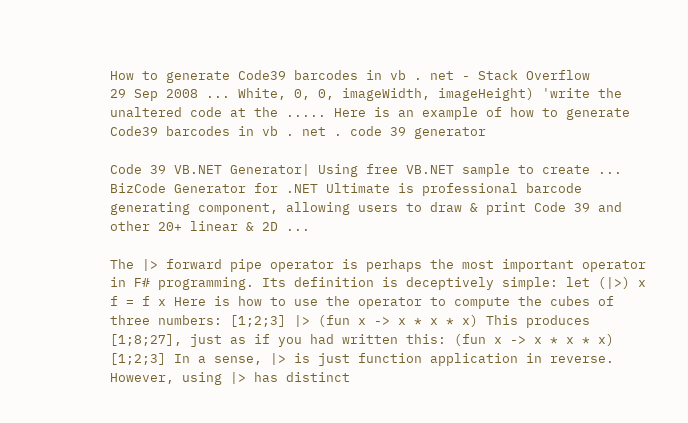How to generate Code39 barcodes in vb . net - Stack Overflow
29 Sep 2008 ... White, 0, 0, imageWidth, imageHeight) 'write the unaltered code at the ..... Here is an example of how to generate Code39 barcodes in vb . net . code 39 generator

Code 39 VB.NET Generator| Using free VB.NET sample to create ...
BizCode Generator for .NET Ultimate is professional barcode generating component, allowing users to draw & print Code 39 and other 20+ linear & 2D ...

The |> forward pipe operator is perhaps the most important operator in F# programming. Its definition is deceptively simple: let (|>) x f = f x Here is how to use the operator to compute the cubes of three numbers: [1;2;3] |> (fun x -> x * x * x) This produces [1;8;27], just as if you had written this: (fun x -> x * x * x) [1;2;3] In a sense, |> is just function application in reverse. However, using |> has distinct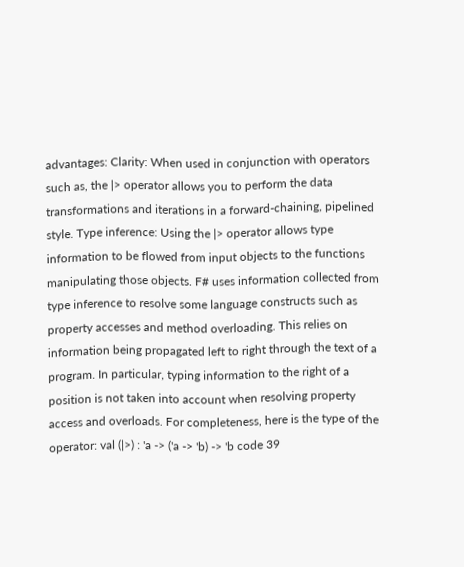advantages: Clarity: When used in conjunction with operators such as, the |> operator allows you to perform the data transformations and iterations in a forward-chaining, pipelined style. Type inference: Using the |> operator allows type information to be flowed from input objects to the functions manipulating those objects. F# uses information collected from type inference to resolve some language constructs such as property accesses and method overloading. This relies on information being propagated left to right through the text of a program. In particular, typing information to the right of a position is not taken into account when resolving property access and overloads. For completeness, here is the type of the operator: val (|>) : 'a -> ('a -> 'b) -> 'b code 39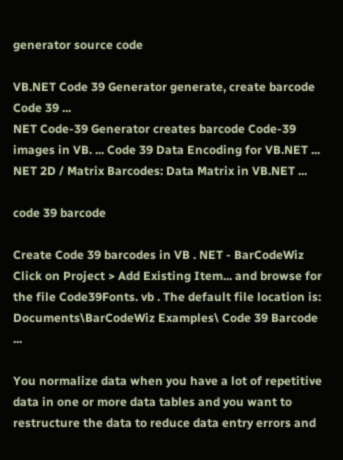generator source code

VB.NET Code 39 Generator generate, create barcode Code 39 ...
NET Code-39 Generator creates barcode Code-39 images in VB. ... Code 39 Data Encoding for VB.NET ... NET 2D / Matrix Barcodes: Data Matrix in VB.NET ...

code 39 barcode

Create Code 39 barcodes in VB . NET - BarCodeWiz
Click on Project > Add Existing Item... and browse for the file Code39Fonts. vb . The default file location is: Documents\BarCodeWiz Examples\ Code 39 Barcode  ...

You normalize data when you have a lot of repetitive data in one or more data tables and you want to restructure the data to reduce data entry errors and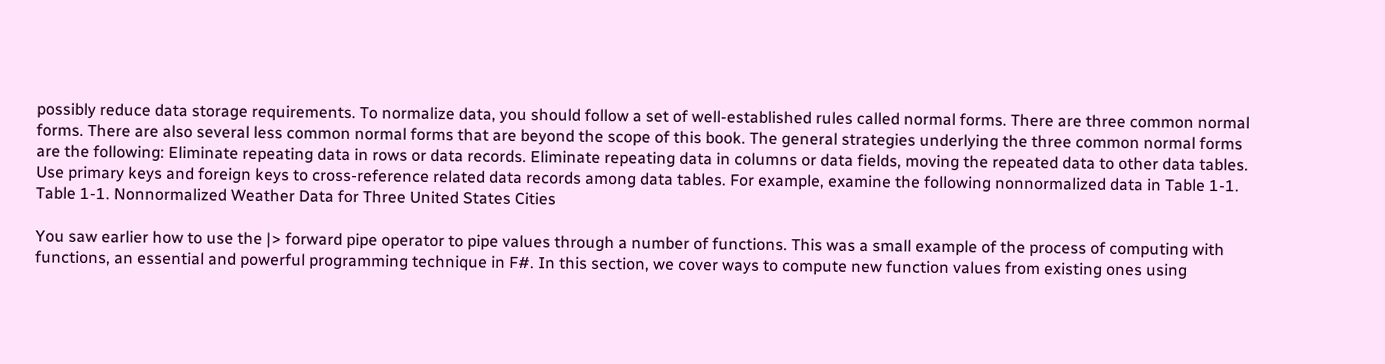possibly reduce data storage requirements. To normalize data, you should follow a set of well-established rules called normal forms. There are three common normal forms. There are also several less common normal forms that are beyond the scope of this book. The general strategies underlying the three common normal forms are the following: Eliminate repeating data in rows or data records. Eliminate repeating data in columns or data fields, moving the repeated data to other data tables. Use primary keys and foreign keys to cross-reference related data records among data tables. For example, examine the following nonnormalized data in Table 1-1. Table 1-1. Nonnormalized Weather Data for Three United States Cities

You saw earlier how to use the |> forward pipe operator to pipe values through a number of functions. This was a small example of the process of computing with functions, an essential and powerful programming technique in F#. In this section, we cover ways to compute new function values from existing ones using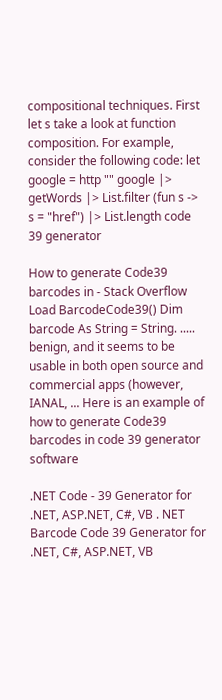compositional techniques. First let s take a look at function composition. For example, consider the following code: let google = http "" google |> getWords |> List.filter (fun s -> s = "href") |> List.length code 39 generator

How to generate Code39 barcodes in - Stack Overflow
Load BarcodeCode39() Dim barcode As String = String. ..... benign, and it seems to be usable in both open source and commercial apps (however, IANAL, ... Here is an example of how to generate Code39 barcodes in code 39 generator software

.NET Code - 39 Generator for .NET, ASP.NET, C#, VB . NET
Barcode Code 39 Generator for .NET, C#, ASP.NET, VB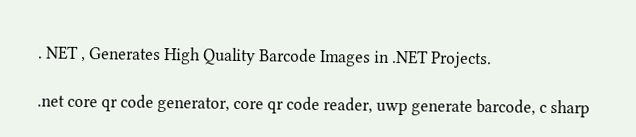. NET , Generates High Quality Barcode Images in .NET Projects.

.net core qr code generator, core qr code reader, uwp generate barcode, c sharp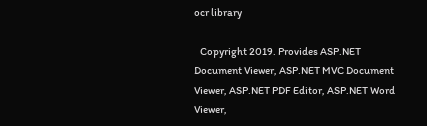ocr library

   Copyright 2019. Provides ASP.NET Document Viewer, ASP.NET MVC Document Viewer, ASP.NET PDF Editor, ASP.NET Word Viewer,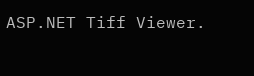ASP.NET Tiff Viewer.